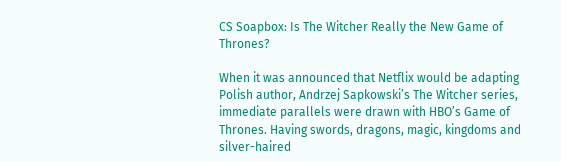CS Soapbox: Is The Witcher Really the New Game of Thrones?

When it was announced that Netflix would be adapting Polish author, Andrzej Sapkowski’s The Witcher series, immediate parallels were drawn with HBO’s Game of Thrones. Having swords, dragons, magic, kingdoms and silver-haired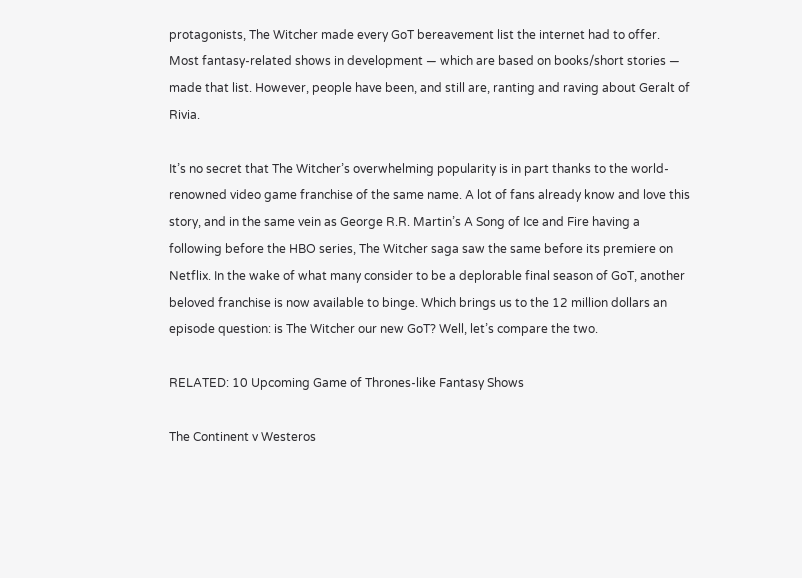protagonists, The Witcher made every GoT bereavement list the internet had to offer. Most fantasy-related shows in development — which are based on books/short stories — made that list. However, people have been, and still are, ranting and raving about Geralt of Rivia.

It’s no secret that The Witcher’s overwhelming popularity is in part thanks to the world-renowned video game franchise of the same name. A lot of fans already know and love this story, and in the same vein as George R.R. Martin’s A Song of Ice and Fire having a following before the HBO series, The Witcher saga saw the same before its premiere on Netflix. In the wake of what many consider to be a deplorable final season of GoT, another beloved franchise is now available to binge. Which brings us to the 12 million dollars an episode question: is The Witcher our new GoT? Well, let’s compare the two.

RELATED: 10 Upcoming Game of Thrones-like Fantasy Shows

The Continent v Westeros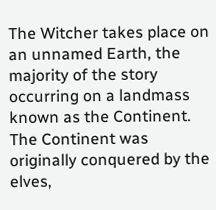The Witcher takes place on an unnamed Earth, the majority of the story occurring on a landmass known as the Continent. The Continent was originally conquered by the elves,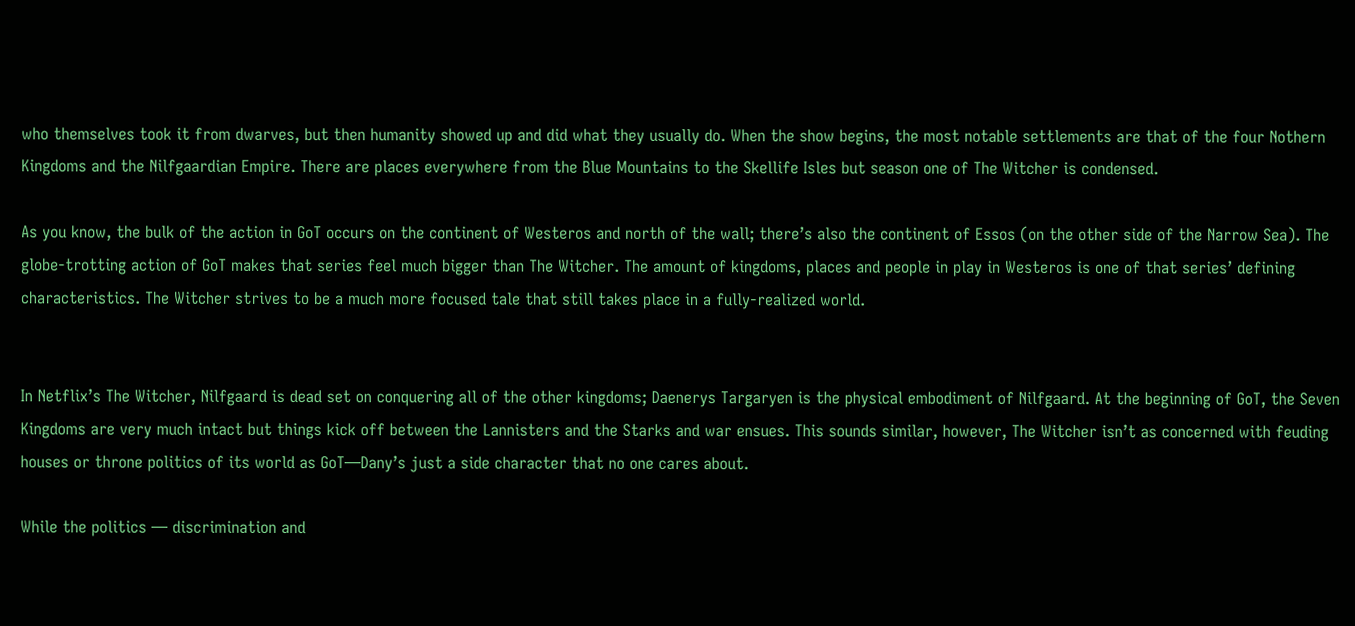who themselves took it from dwarves, but then humanity showed up and did what they usually do. When the show begins, the most notable settlements are that of the four Nothern Kingdoms and the Nilfgaardian Empire. There are places everywhere from the Blue Mountains to the Skellife Isles but season one of The Witcher is condensed.

As you know, the bulk of the action in GoT occurs on the continent of Westeros and north of the wall; there’s also the continent of Essos (on the other side of the Narrow Sea). The globe-trotting action of GoT makes that series feel much bigger than The Witcher. The amount of kingdoms, places and people in play in Westeros is one of that series’ defining characteristics. The Witcher strives to be a much more focused tale that still takes place in a fully-realized world.


In Netflix’s The Witcher, Nilfgaard is dead set on conquering all of the other kingdoms; Daenerys Targaryen is the physical embodiment of Nilfgaard. At the beginning of GoT, the Seven Kingdoms are very much intact but things kick off between the Lannisters and the Starks and war ensues. This sounds similar, however, The Witcher isn’t as concerned with feuding houses or throne politics of its world as GoT—Dany’s just a side character that no one cares about.

While the politics — discrimination and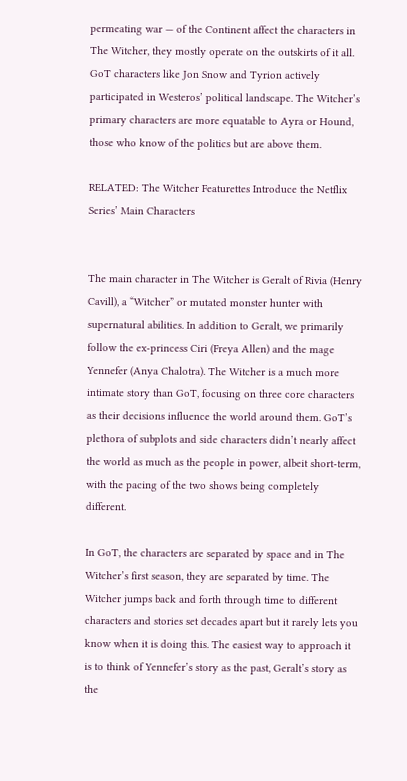permeating war — of the Continent affect the characters in The Witcher, they mostly operate on the outskirts of it all. GoT characters like Jon Snow and Tyrion actively participated in Westeros’ political landscape. The Witcher’s primary characters are more equatable to Ayra or Hound, those who know of the politics but are above them.

RELATED: The Witcher Featurettes Introduce the Netflix Series’ Main Characters


The main character in The Witcher is Geralt of Rivia (Henry Cavill), a “Witcher” or mutated monster hunter with supernatural abilities. In addition to Geralt, we primarily follow the ex-princess Ciri (Freya Allen) and the mage Yennefer (Anya Chalotra). The Witcher is a much more intimate story than GoT, focusing on three core characters as their decisions influence the world around them. GoT’s plethora of subplots and side characters didn’t nearly affect the world as much as the people in power, albeit short-term, with the pacing of the two shows being completely different.

In GoT, the characters are separated by space and in The Witcher’s first season, they are separated by time. The Witcher jumps back and forth through time to different characters and stories set decades apart but it rarely lets you know when it is doing this. The easiest way to approach it is to think of Yennefer’s story as the past, Geralt’s story as the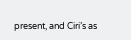present, and Ciri’s as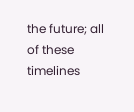the future; all of these timelines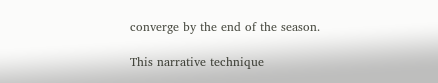converge by the end of the season.

This narrative technique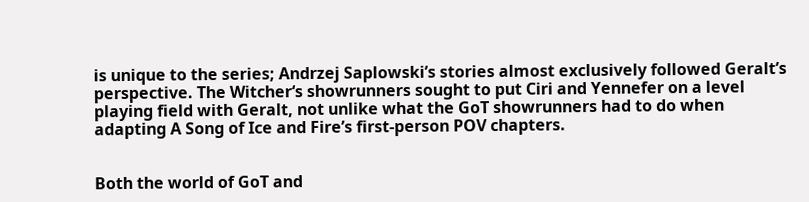is unique to the series; Andrzej Saplowski’s stories almost exclusively followed Geralt’s perspective. The Witcher‘s showrunners sought to put Ciri and Yennefer on a level playing field with Geralt, not unlike what the GoT showrunners had to do when adapting A Song of Ice and Fire’s first-person POV chapters.


Both the world of GoT and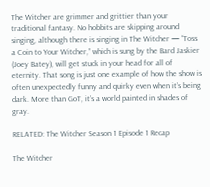The Witcher are grimmer and grittier than your traditional fantasy. No hobbits are skipping around singing, although there is singing in The Witcher — “Toss a Coin to Your Witcher,” which is sung by the Bard Jaskier (Joey Batey), will get stuck in your head for all of eternity. That song is just one example of how the show is often unexpectedly funny and quirky even when it’s being dark. More than GoT, it’s a world painted in shades of gray.

RELATED: The Witcher Season 1 Episode 1 Recap

The Witcher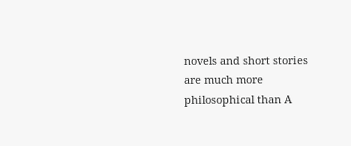novels and short stories are much more philosophical than A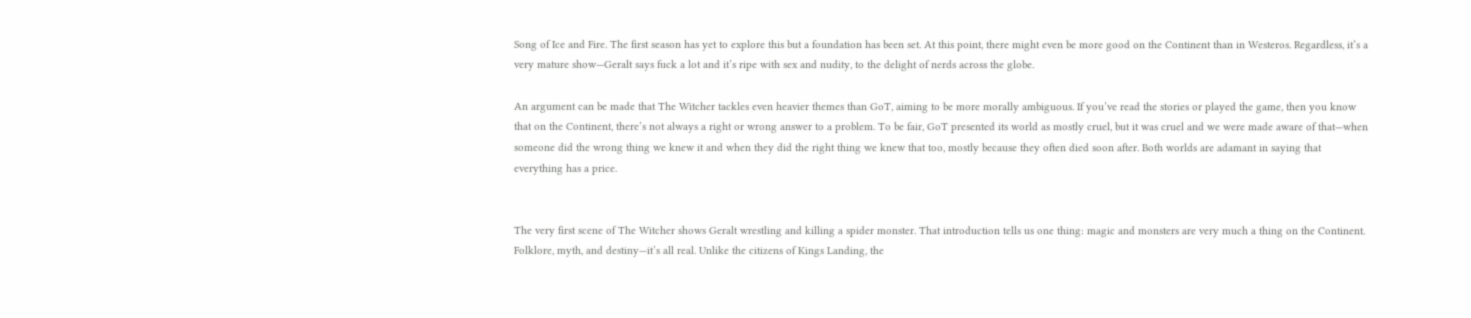Song of Ice and Fire. The first season has yet to explore this but a foundation has been set. At this point, there might even be more good on the Continent than in Westeros. Regardless, it’s a very mature show—Geralt says fuck a lot and it’s ripe with sex and nudity, to the delight of nerds across the globe.

An argument can be made that The Witcher tackles even heavier themes than GoT, aiming to be more morally ambiguous. If you’ve read the stories or played the game, then you know that on the Continent, there’s not always a right or wrong answer to a problem. To be fair, GoT presented its world as mostly cruel, but it was cruel and we were made aware of that—when someone did the wrong thing we knew it and when they did the right thing we knew that too, mostly because they often died soon after. Both worlds are adamant in saying that everything has a price.


The very first scene of The Witcher shows Geralt wrestling and killing a spider monster. That introduction tells us one thing: magic and monsters are very much a thing on the Continent. Folklore, myth, and destiny—it’s all real. Unlike the citizens of Kings Landing, the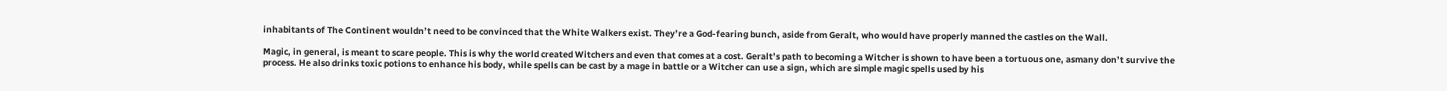inhabitants of The Continent wouldn’t need to be convinced that the White Walkers exist. They’re a God-fearing bunch, aside from Geralt, who would have properly manned the castles on the Wall.

Magic, in general, is meant to scare people. This is why the world created Witchers and even that comes at a cost. Geralt’s path to becoming a Witcher is shown to have been a tortuous one, asmany don’t survive the process. He also drinks toxic potions to enhance his body, while spells can be cast by a mage in battle or a Witcher can use a sign, which are simple magic spells used by his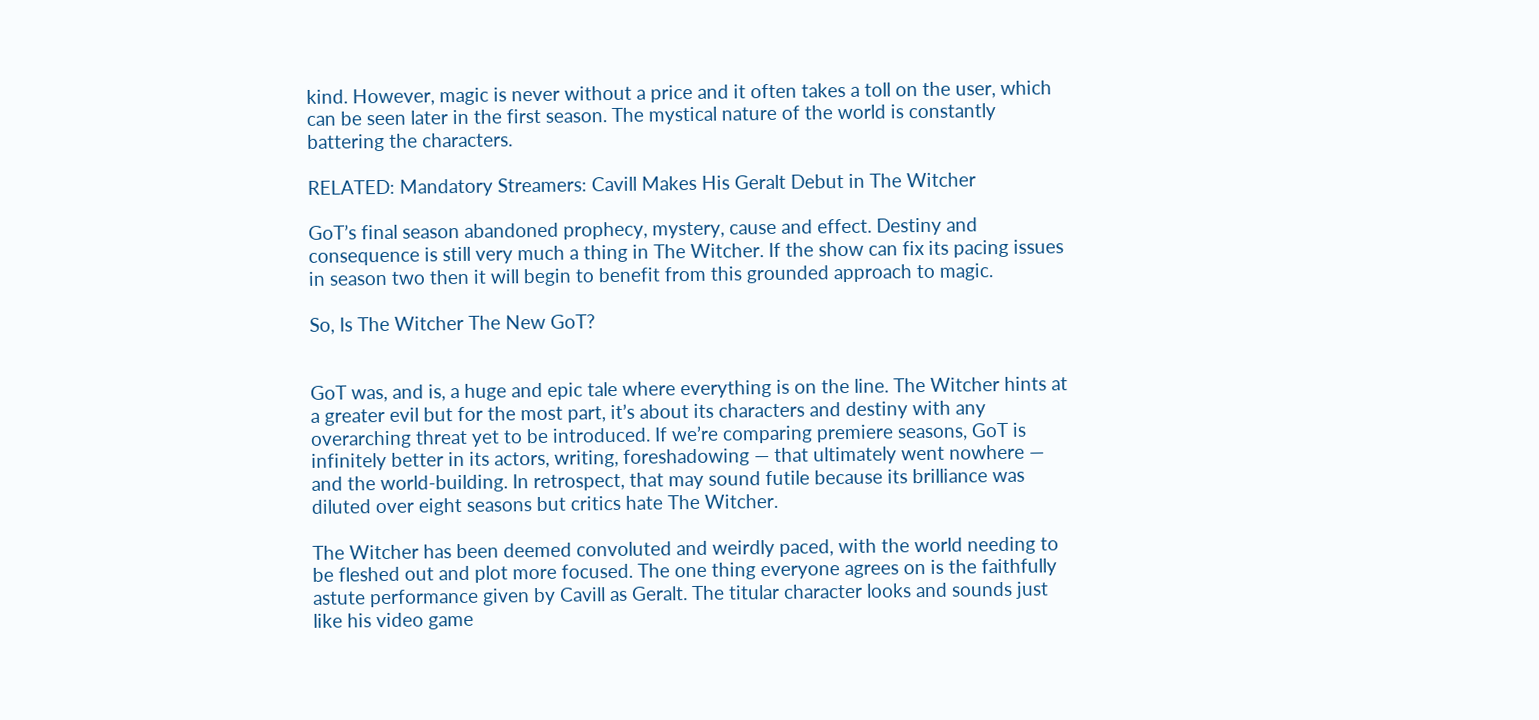kind. However, magic is never without a price and it often takes a toll on the user, which can be seen later in the first season. The mystical nature of the world is constantly battering the characters.

RELATED: Mandatory Streamers: Cavill Makes His Geralt Debut in The Witcher

GoT’s final season abandoned prophecy, mystery, cause and effect. Destiny and consequence is still very much a thing in The Witcher. If the show can fix its pacing issues in season two then it will begin to benefit from this grounded approach to magic.

So, Is The Witcher The New GoT?


GoT was, and is, a huge and epic tale where everything is on the line. The Witcher hints at a greater evil but for the most part, it’s about its characters and destiny with any overarching threat yet to be introduced. If we’re comparing premiere seasons, GoT is infinitely better in its actors, writing, foreshadowing — that ultimately went nowhere — and the world-building. In retrospect, that may sound futile because its brilliance was diluted over eight seasons but critics hate The Witcher.

The Witcher has been deemed convoluted and weirdly paced, with the world needing to be fleshed out and plot more focused. The one thing everyone agrees on is the faithfully astute performance given by Cavill as Geralt. The titular character looks and sounds just like his video game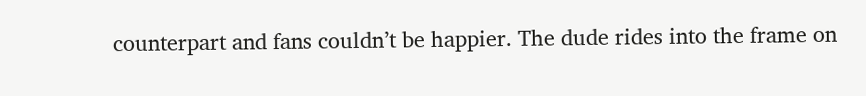counterpart and fans couldn’t be happier. The dude rides into the frame on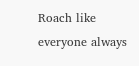Roach like everyone always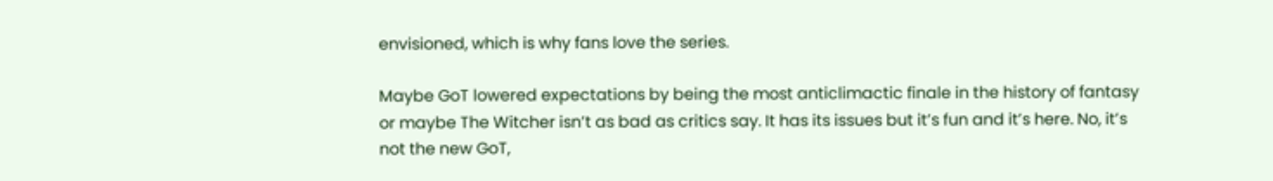envisioned, which is why fans love the series.

Maybe GoT lowered expectations by being the most anticlimactic finale in the history of fantasy or maybe The Witcher isn’t as bad as critics say. It has its issues but it’s fun and it’s here. No, it’s not the new GoT,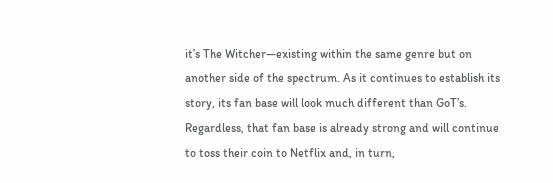it’s The Witcher—existing within the same genre but on another side of the spectrum. As it continues to establish its story, its fan base will look much different than GoT’s. Regardless, that fan base is already strong and will continue to toss their coin to Netflix and, in turn,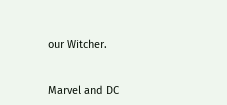our Witcher.


Marvel and DC